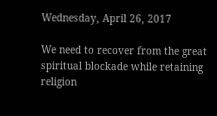Wednesday, April 26, 2017

We need to recover from the great spiritual blockade while retaining religion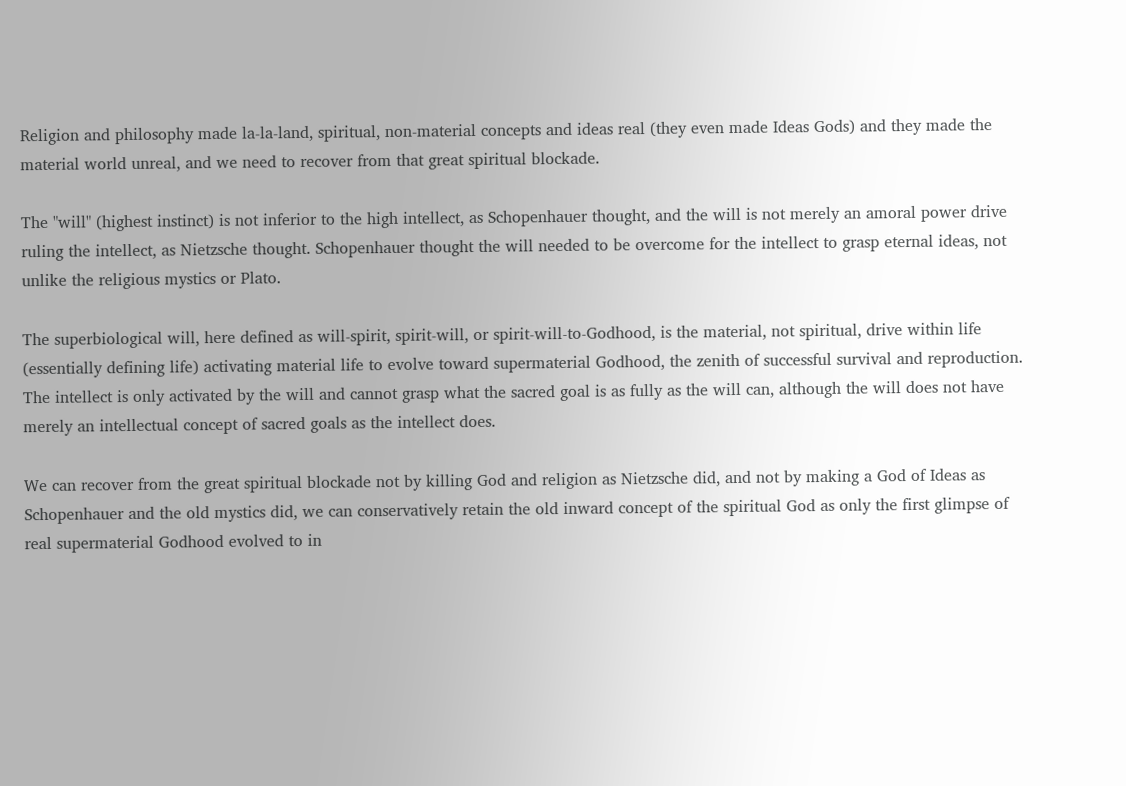Religion and philosophy made la-la-land, spiritual, non-material concepts and ideas real (they even made Ideas Gods) and they made the material world unreal, and we need to recover from that great spiritual blockade.

The "will" (highest instinct) is not inferior to the high intellect, as Schopenhauer thought, and the will is not merely an amoral power drive ruling the intellect, as Nietzsche thought. Schopenhauer thought the will needed to be overcome for the intellect to grasp eternal ideas, not unlike the religious mystics or Plato.

The superbiological will, here defined as will-spirit, spirit-will, or spirit-will-to-Godhood, is the material, not spiritual, drive within life (essentially defining life) activating material life to evolve toward supermaterial Godhood, the zenith of successful survival and reproduction. The intellect is only activated by the will and cannot grasp what the sacred goal is as fully as the will can, although the will does not have merely an intellectual concept of sacred goals as the intellect does.

We can recover from the great spiritual blockade not by killing God and religion as Nietzsche did, and not by making a God of Ideas as Schopenhauer and the old mystics did, we can conservatively retain the old inward concept of the spiritual God as only the first glimpse of real supermaterial Godhood evolved to in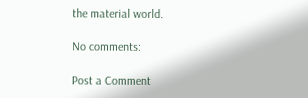the material world.

No comments:

Post a Comment